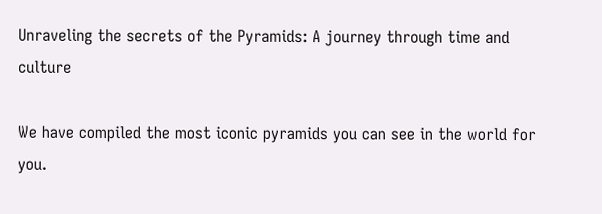Unraveling the secrets of the Pyramids: A journey through time and culture

We have compiled the most iconic pyramids you can see in the world for you.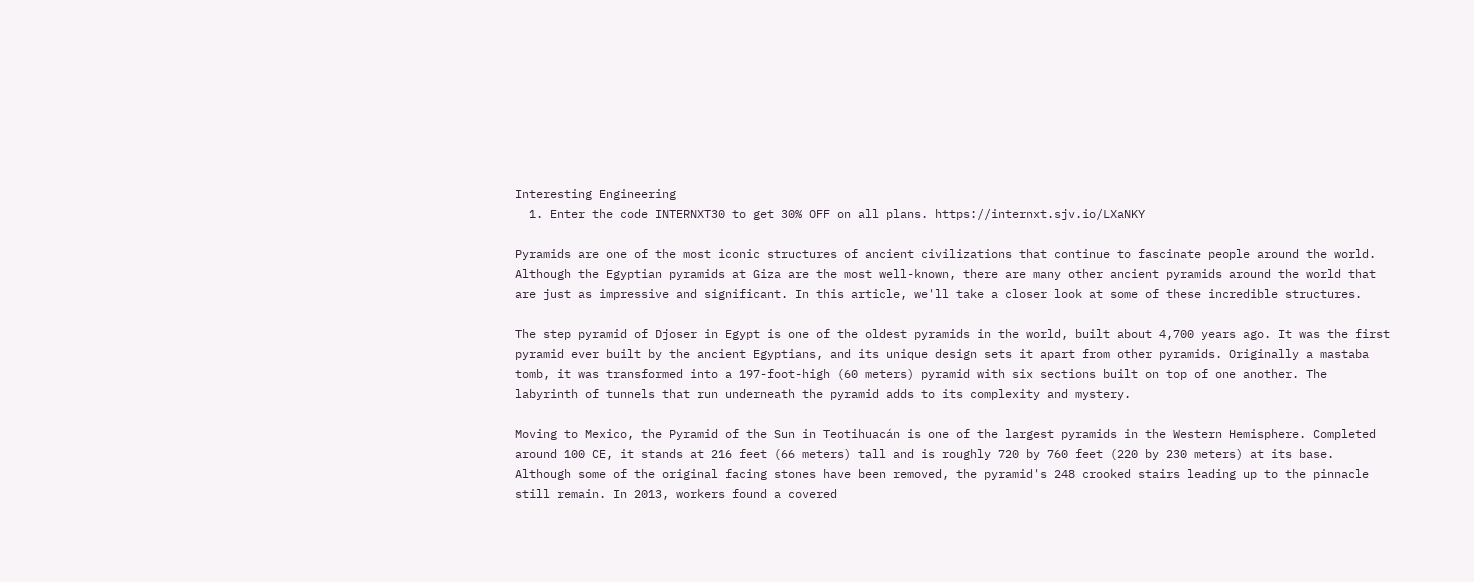Interesting Engineering
  1. Enter the code INTERNXT30 to get 30% OFF on all plans. https://internxt.sjv.io/LXaNKY

Pyramids are one of the most iconic structures of ancient civilizations that continue to fascinate people around the world. Although the Egyptian pyramids at Giza are the most well-known, there are many other ancient pyramids around the world that are just as impressive and significant. In this article, we'll take a closer look at some of these incredible structures.

The step pyramid of Djoser in Egypt is one of the oldest pyramids in the world, built about 4,700 years ago. It was the first pyramid ever built by the ancient Egyptians, and its unique design sets it apart from other pyramids. Originally a mastaba tomb, it was transformed into a 197-foot-high (60 meters) pyramid with six sections built on top of one another. The labyrinth of tunnels that run underneath the pyramid adds to its complexity and mystery.

Moving to Mexico, the Pyramid of the Sun in Teotihuacán is one of the largest pyramids in the Western Hemisphere. Completed around 100 CE, it stands at 216 feet (66 meters) tall and is roughly 720 by 760 feet (220 by 230 meters) at its base. Although some of the original facing stones have been removed, the pyramid's 248 crooked stairs leading up to the pinnacle still remain. In 2013, workers found a covered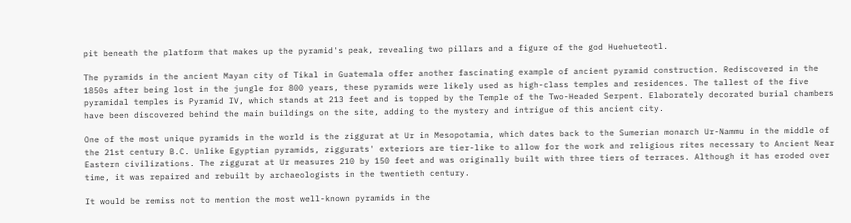pit beneath the platform that makes up the pyramid's peak, revealing two pillars and a figure of the god Huehueteotl.

The pyramids in the ancient Mayan city of Tikal in Guatemala offer another fascinating example of ancient pyramid construction. Rediscovered in the 1850s after being lost in the jungle for 800 years, these pyramids were likely used as high-class temples and residences. The tallest of the five pyramidal temples is Pyramid IV, which stands at 213 feet and is topped by the Temple of the Two-Headed Serpent. Elaborately decorated burial chambers have been discovered behind the main buildings on the site, adding to the mystery and intrigue of this ancient city.

One of the most unique pyramids in the world is the ziggurat at Ur in Mesopotamia, which dates back to the Sumerian monarch Ur-Nammu in the middle of the 21st century B.C. Unlike Egyptian pyramids, ziggurats' exteriors are tier-like to allow for the work and religious rites necessary to Ancient Near Eastern civilizations. The ziggurat at Ur measures 210 by 150 feet and was originally built with three tiers of terraces. Although it has eroded over time, it was repaired and rebuilt by archaeologists in the twentieth century.

It would be remiss not to mention the most well-known pyramids in the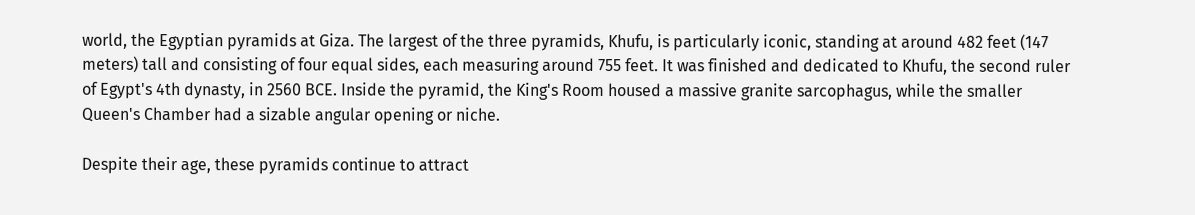world, the Egyptian pyramids at Giza. The largest of the three pyramids, Khufu, is particularly iconic, standing at around 482 feet (147 meters) tall and consisting of four equal sides, each measuring around 755 feet. It was finished and dedicated to Khufu, the second ruler of Egypt's 4th dynasty, in 2560 BCE. Inside the pyramid, the King's Room housed a massive granite sarcophagus, while the smaller Queen's Chamber had a sizable angular opening or niche.

Despite their age, these pyramids continue to attract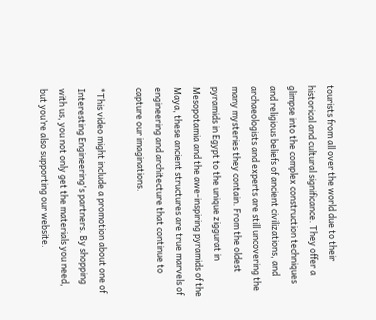tourists from all over the world due to their historical and cultural significance. They offer a glimpse into the complex construction techniques and religious beliefs of ancient civilizations, and archaeologists and experts are still uncovering the many mysteries they contain. From the oldest pyramids in Egypt to the unique ziggurat in Mesopotamia and the awe-inspiring pyramids of the Maya, these ancient structures are true marvels of engineering and architecture that continue to capture our imaginations.

*This video might include a promotion about one of Interesting Engineering's partners. By shopping with us, you not only get the materials you need, but you’re also supporting our website.